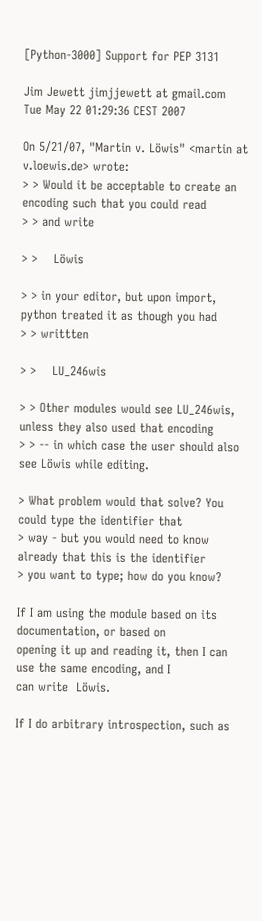[Python-3000] Support for PEP 3131

Jim Jewett jimjjewett at gmail.com
Tue May 22 01:29:36 CEST 2007

On 5/21/07, "Martin v. Löwis" <martin at v.loewis.de> wrote:
> > Would it be acceptable to create an encoding such that you could read
> > and write

> >    Löwis

> > in your editor, but upon import, python treated it as though you had
> > writtten

> >    LU_246wis

> > Other modules would see LU_246wis, unless they also used that encoding
> > -- in which case the user should also see Löwis while editing.

> What problem would that solve? You could type the identifier that
> way - but you would need to know already that this is the identifier
> you want to type; how do you know?

If I am using the module based on its documentation, or based on
opening it up and reading it, then I can use the same encoding, and I
can write  Löwis.

If I do arbitrary introspection, such as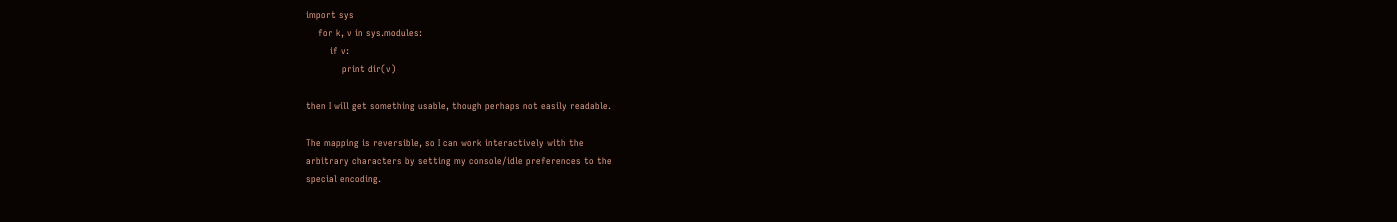import sys
    for k, v in sys.modules:
        if v:
            print dir(v)

then I will get something usable, though perhaps not easily readable.

The mapping is reversible, so I can work interactively with the
arbitrary characters by setting my console/idle preferences to the
special encoding.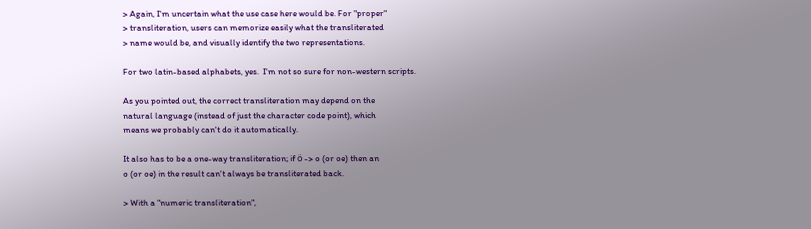> Again, I'm uncertain what the use case here would be. For "proper"
> transliteration, users can memorize easily what the transliterated
> name would be, and visually identify the two representations.

For two latin-based alphabets, yes.  I'm not so sure for non-western scripts.

As you pointed out, the correct transliteration may depend on the
natural language (instead of just the character code point), which
means we probably can't do it automatically.

It also has to be a one-way transliteration; if ö -> o (or oe) then an
o (or oe) in the result can't always be transliterated back.

> With a "numeric transliteration",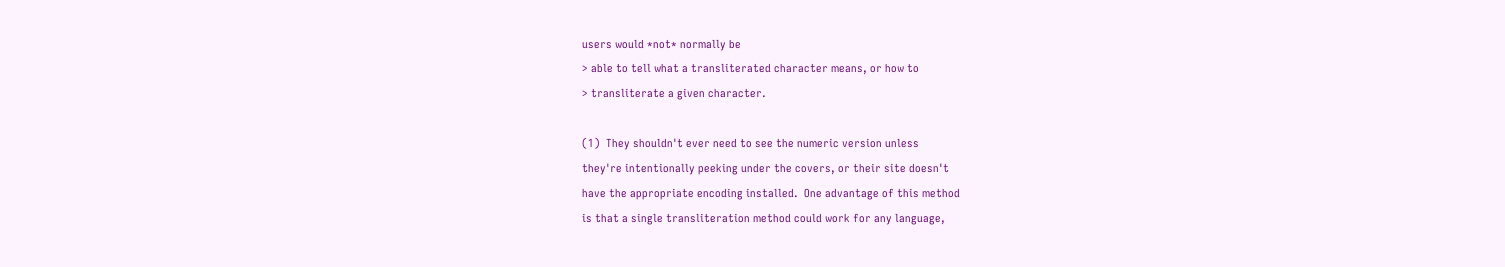users would *not* normally be
> able to tell what a transliterated character means, or how to
> transliterate a given character.

(1)  They shouldn't ever need to see the numeric version unless
they're intentionally peeking under the covers, or their site doesn't
have the appropriate encoding installed.  One advantage of this method
is that a single transliteration method could work for any language,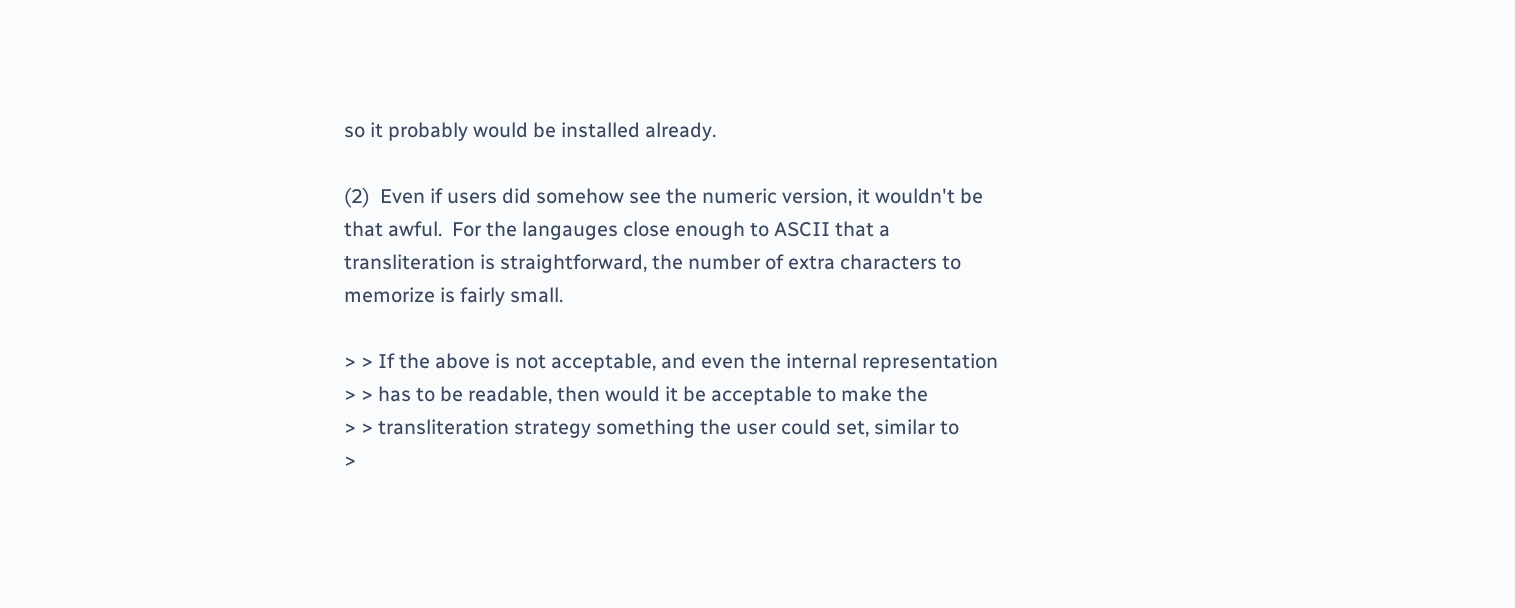so it probably would be installed already.

(2)  Even if users did somehow see the numeric version, it wouldn't be
that awful.  For the langauges close enough to ASCII that a
transliteration is straightforward, the number of extra characters to
memorize is fairly small.

> > If the above is not acceptable, and even the internal representation
> > has to be readable, then would it be acceptable to make the
> > transliteration strategy something the user could set, similar to
>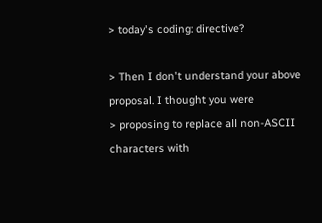> today's coding: directive?

> Then I don't understand your above proposal. I thought you were
> proposing to replace all non-ASCII characters with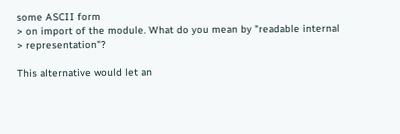some ASCII form
> on import of the module. What do you mean by "readable internal
> representation"?

This alternative would let an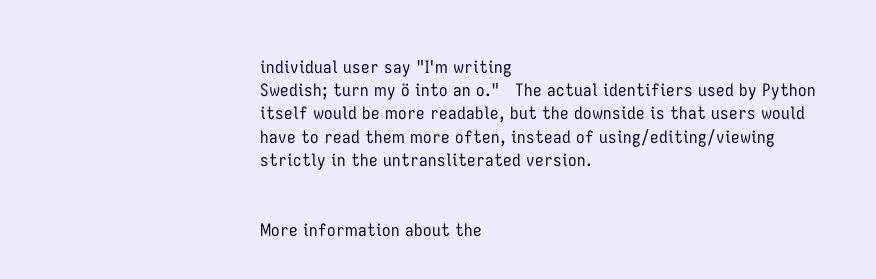individual user say "I'm writing
Swedish; turn my ö into an o."   The actual identifiers used by Python
itself would be more readable, but the downside is that users would
have to read them more often, instead of using/editing/viewing
strictly in the untransliterated version.


More information about the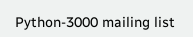Python-3000 mailing list